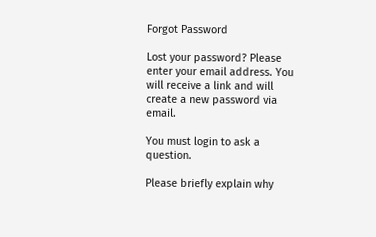Forgot Password

Lost your password? Please enter your email address. You will receive a link and will create a new password via email.

You must login to ask a question.

Please briefly explain why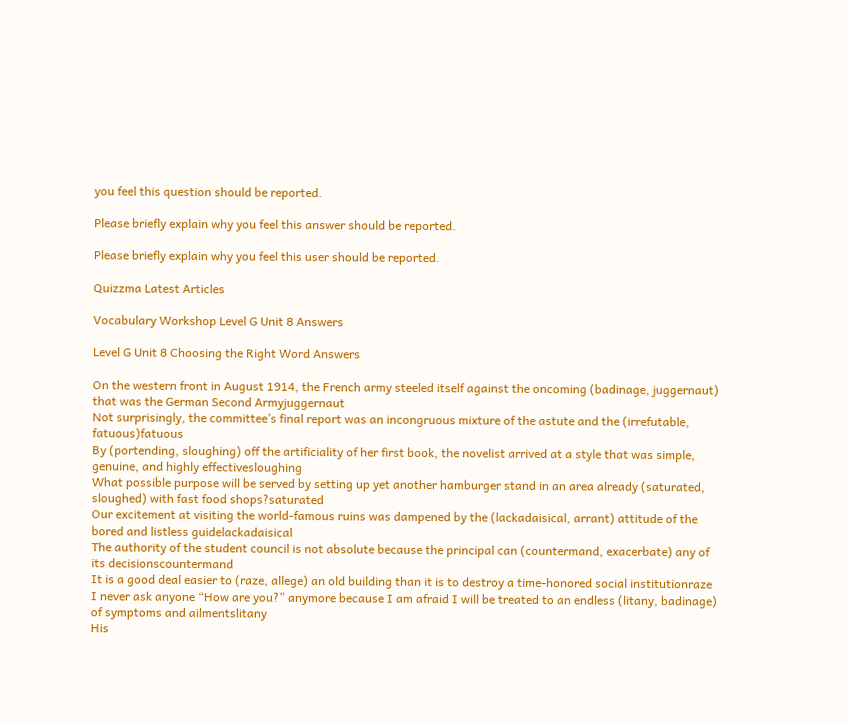you feel this question should be reported.

Please briefly explain why you feel this answer should be reported.

Please briefly explain why you feel this user should be reported.

Quizzma Latest Articles

Vocabulary Workshop Level G Unit 8 Answers

Level G Unit 8 Choosing the Right Word Answers

On the western front in August 1914, the French army steeled itself against the oncoming (badinage, juggernaut) that was the German Second Armyjuggernaut
Not surprisingly, the committee’s final report was an incongruous mixture of the astute and the (irrefutable, fatuous)fatuous
By (portending, sloughing) off the artificiality of her first book, the novelist arrived at a style that was simple, genuine, and highly effectivesloughing
What possible purpose will be served by setting up yet another hamburger stand in an area already (saturated, sloughed) with fast food shops?saturated
Our excitement at visiting the world-famous ruins was dampened by the (lackadaisical, arrant) attitude of the bored and listless guidelackadaisical
The authority of the student council is not absolute because the principal can (countermand, exacerbate) any of its decisionscountermand
It is a good deal easier to (raze, allege) an old building than it is to destroy a time-honored social institutionraze
I never ask anyone “How are you?” anymore because I am afraid I will be treated to an endless (litany, badinage) of symptoms and ailmentslitany
His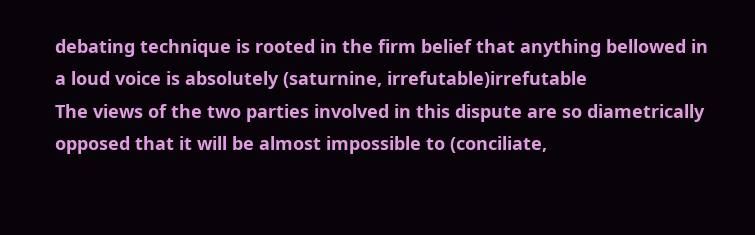debating technique is rooted in the firm belief that anything bellowed in a loud voice is absolutely (saturnine, irrefutable)irrefutable
The views of the two parties involved in this dispute are so diametrically opposed that it will be almost impossible to (conciliate,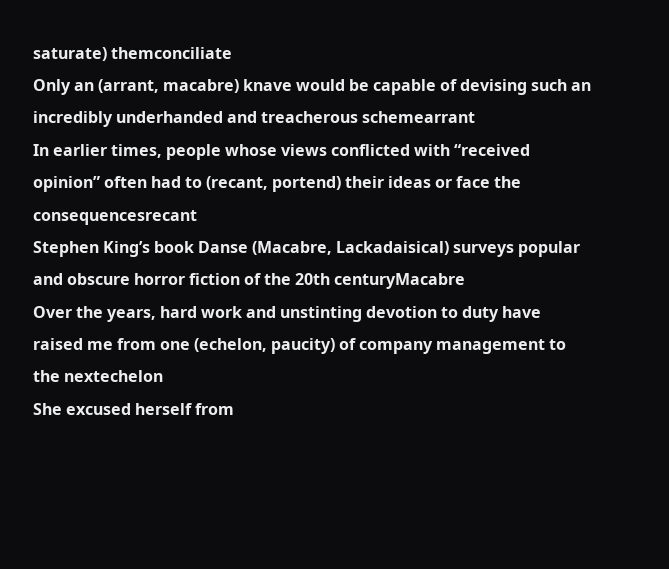saturate) themconciliate
Only an (arrant, macabre) knave would be capable of devising such an incredibly underhanded and treacherous schemearrant
In earlier times, people whose views conflicted with “received opinion” often had to (recant, portend) their ideas or face the consequencesrecant
Stephen King’s book Danse (Macabre, Lackadaisical) surveys popular and obscure horror fiction of the 20th centuryMacabre
Over the years, hard work and unstinting devotion to duty have raised me from one (echelon, paucity) of company management to the nextechelon
She excused herself from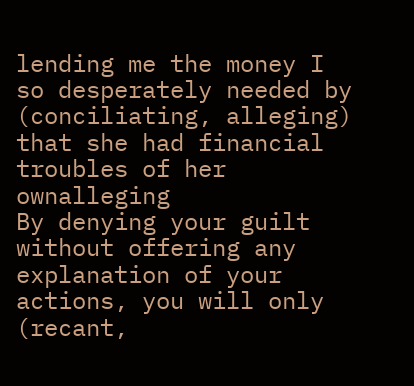lending me the money I so desperately needed by (conciliating, alleging) that she had financial troubles of her ownalleging
By denying your guilt without offering any explanation of your actions, you will only (recant,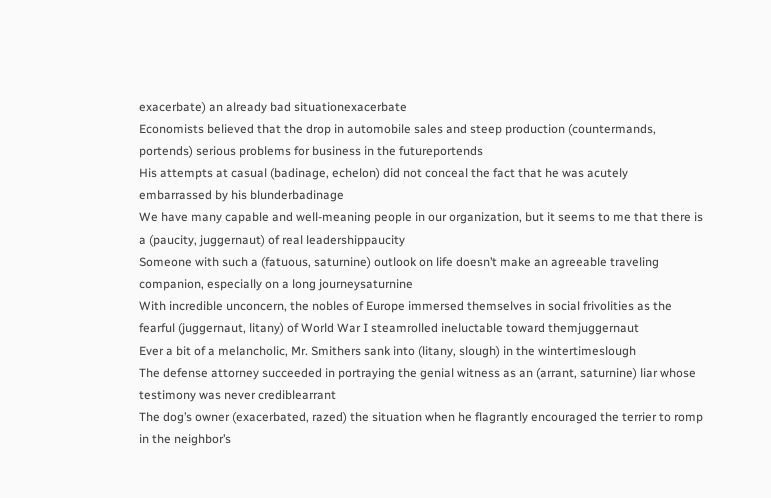exacerbate) an already bad situationexacerbate
Economists believed that the drop in automobile sales and steep production (countermands, portends) serious problems for business in the futureportends
His attempts at casual (badinage, echelon) did not conceal the fact that he was acutely embarrassed by his blunderbadinage
We have many capable and well-meaning people in our organization, but it seems to me that there is a (paucity, juggernaut) of real leadershippaucity
Someone with such a (fatuous, saturnine) outlook on life doesn’t make an agreeable traveling companion, especially on a long journeysaturnine
With incredible unconcern, the nobles of Europe immersed themselves in social frivolities as the fearful (juggernaut, litany) of World War I steamrolled ineluctable toward themjuggernaut
Ever a bit of a melancholic, Mr. Smithers sank into (litany, slough) in the wintertimeslough
The defense attorney succeeded in portraying the genial witness as an (arrant, saturnine) liar whose testimony was never crediblearrant
The dog’s owner (exacerbated, razed) the situation when he flagrantly encouraged the terrier to romp in the neighbor’s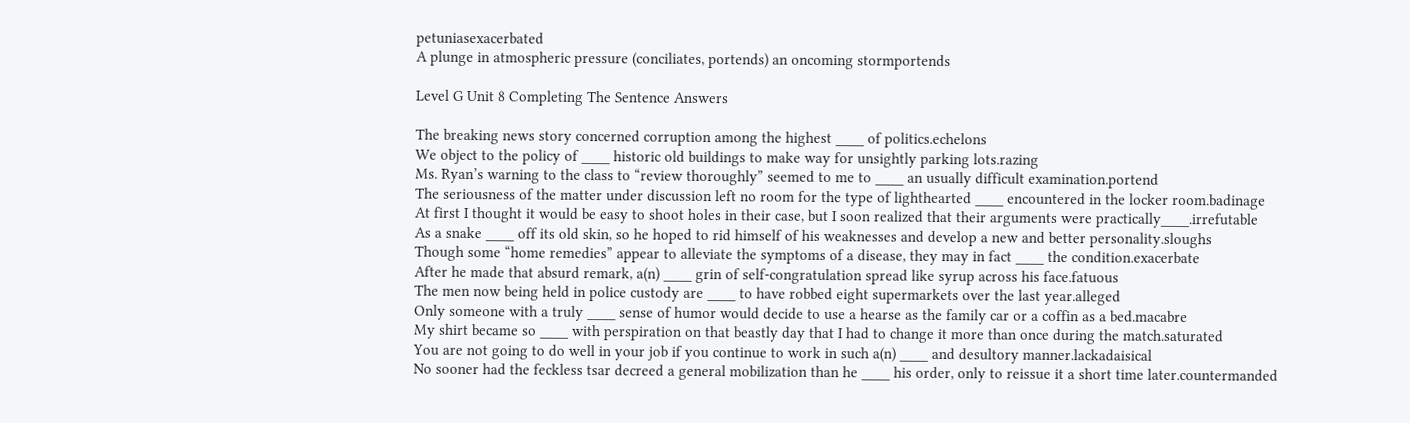petuniasexacerbated
A plunge in atmospheric pressure (conciliates, portends) an oncoming stormportends

Level G Unit 8 Completing The Sentence Answers

The breaking news story concerned corruption among the highest ____ of politics.echelons
We object to the policy of ____ historic old buildings to make way for unsightly parking lots.razing
Ms. Ryan’s warning to the class to “review thoroughly” seemed to me to ____ an usually difficult examination.portend
The seriousness of the matter under discussion left no room for the type of lighthearted ____ encountered in the locker room.badinage
At first I thought it would be easy to shoot holes in their case, but I soon realized that their arguments were practically____.irrefutable
As a snake ____ off its old skin, so he hoped to rid himself of his weaknesses and develop a new and better personality.sloughs
Though some “home remedies” appear to alleviate the symptoms of a disease, they may in fact ____ the condition.exacerbate
After he made that absurd remark, a(n) ____ grin of self-congratulation spread like syrup across his face.fatuous
The men now being held in police custody are ____ to have robbed eight supermarkets over the last year.alleged
Only someone with a truly ____ sense of humor would decide to use a hearse as the family car or a coffin as a bed.macabre
My shirt became so ____ with perspiration on that beastly day that I had to change it more than once during the match.saturated
You are not going to do well in your job if you continue to work in such a(n) ____ and desultory manner.lackadaisical
No sooner had the feckless tsar decreed a general mobilization than he ____ his order, only to reissue it a short time later.countermanded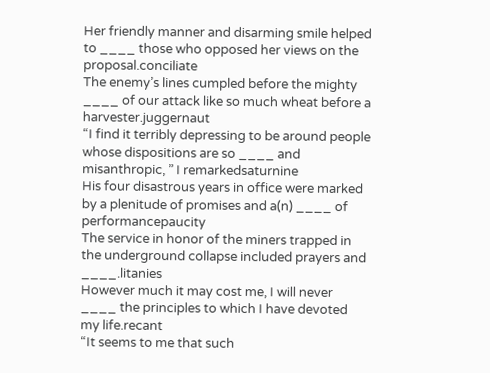Her friendly manner and disarming smile helped to ____ those who opposed her views on the proposal.conciliate
The enemy’s lines cumpled before the mighty ____ of our attack like so much wheat before a harvester.juggernaut
“I find it terribly depressing to be around people whose dispositions are so ____ and misanthropic, ” I remarkedsaturnine
His four disastrous years in office were marked by a plenitude of promises and a(n) ____ of performancepaucity
The service in honor of the miners trapped in the underground collapse included prayers and ____.litanies
However much it may cost me, I will never ____ the principles to which I have devoted my life.recant
“It seems to me that such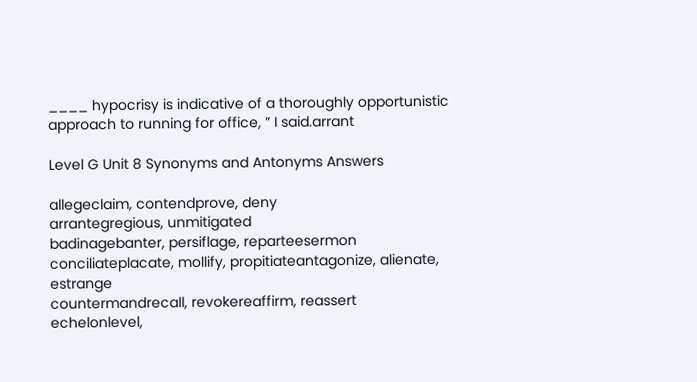____ hypocrisy is indicative of a thoroughly opportunistic approach to running for office, ” I said.arrant

Level G Unit 8 Synonyms and Antonyms Answers

allegeclaim, contendprove, deny
arrantegregious, unmitigated
badinagebanter, persiflage, reparteesermon
conciliateplacate, mollify, propitiateantagonize, alienate, estrange
countermandrecall, revokereaffirm, reassert
echelonlevel,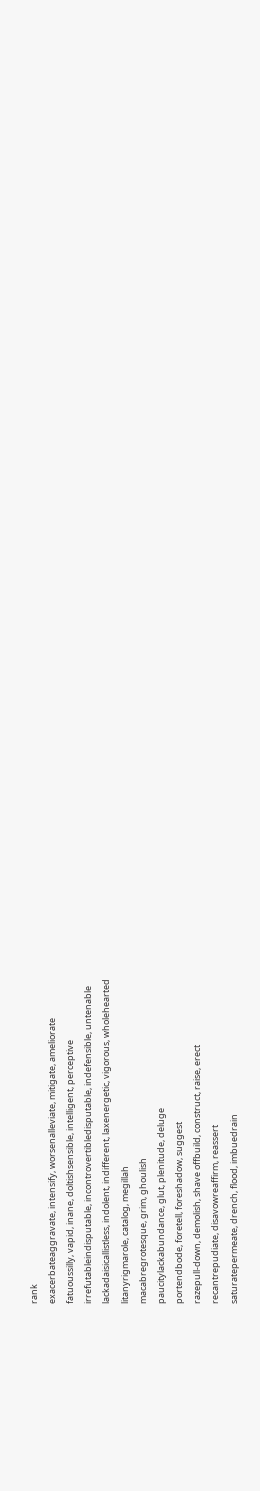rank
exacerbateaggravate, intensify, worsenalleviate, mitigate, ameliorate
fatuoussilly, vapid, inane, doltishsensible, intelligent, perceptive
irrefutableindisputable, incontrovertibledisputable, indefensible, untenable
lackadaisicallistless, indolent, indifferent, laxenergetic, vigorous, wholehearted
litanyrigmarole, catalog, megillah
macabregrotesque, grim, ghoulish
paucitylackabundance, glut, plenitude, deluge
portendbode, foretell, foreshadow, suggest
razepull-down, demolish, shave offbuild, construct, raise, erect
recantrepudiate, disavowreaffirm, reassert
saturatepermeate, drench, flood, imbuedrain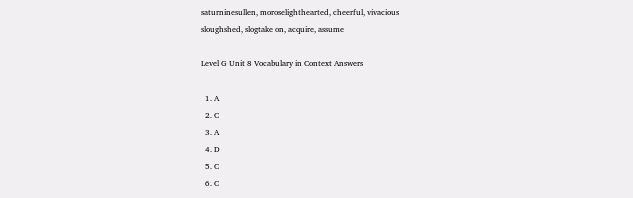saturninesullen, moroselighthearted, cheerful, vivacious
sloughshed, slogtake on, acquire, assume

Level G Unit 8 Vocabulary in Context Answers

  1. A
  2. C
  3. A
  4. D
  5. C
  6. C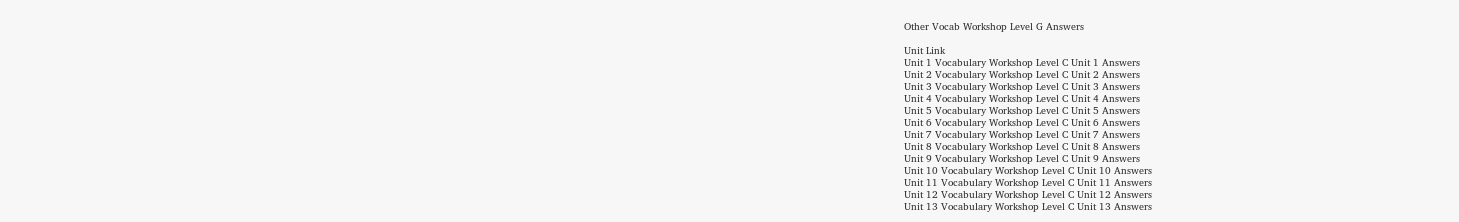Other Vocab Workshop Level G Answers

Unit Link
Unit 1 Vocabulary Workshop Level C Unit 1 Answers
Unit 2 Vocabulary Workshop Level C Unit 2 Answers
Unit 3 Vocabulary Workshop Level C Unit 3 Answers
Unit 4 Vocabulary Workshop Level C Unit 4 Answers
Unit 5 Vocabulary Workshop Level C Unit 5 Answers
Unit 6 Vocabulary Workshop Level C Unit 6 Answers
Unit 7 Vocabulary Workshop Level C Unit 7 Answers
Unit 8 Vocabulary Workshop Level C Unit 8 Answers
Unit 9 Vocabulary Workshop Level C Unit 9 Answers
Unit 10 Vocabulary Workshop Level C Unit 10 Answers
Unit 11 Vocabulary Workshop Level C Unit 11 Answers
Unit 12 Vocabulary Workshop Level C Unit 12 Answers
Unit 13 Vocabulary Workshop Level C Unit 13 Answers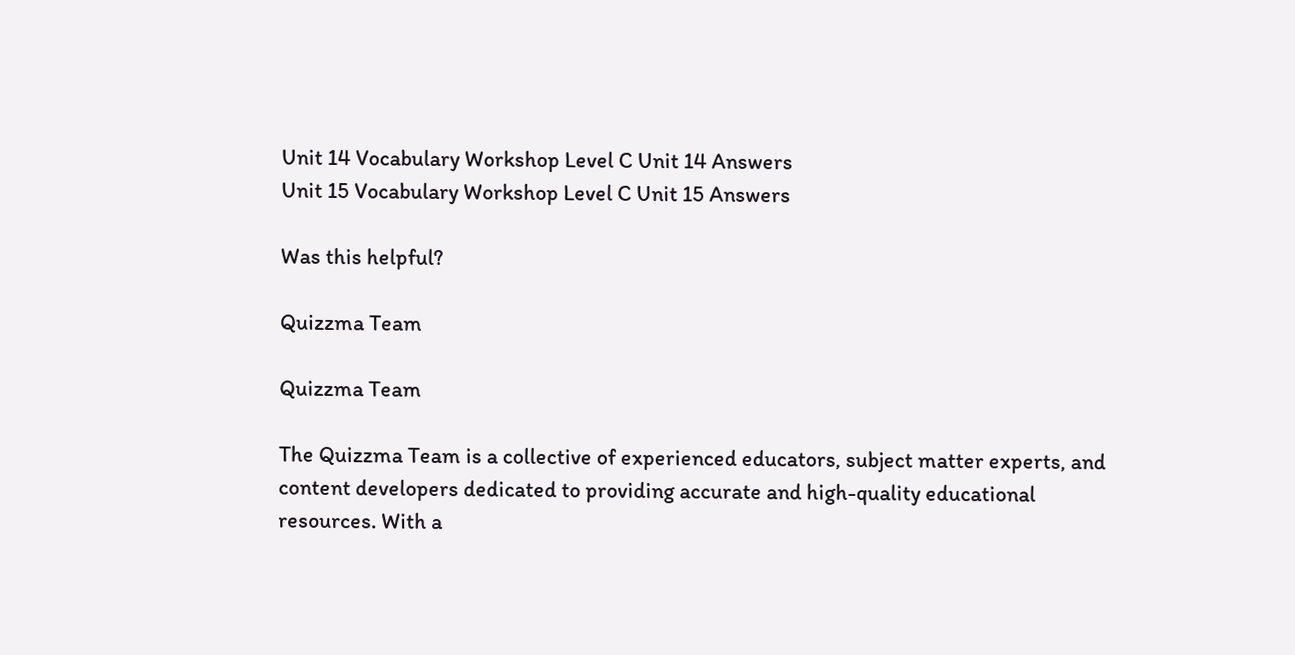Unit 14 Vocabulary Workshop Level C Unit 14 Answers
Unit 15 Vocabulary Workshop Level C Unit 15 Answers

Was this helpful?

Quizzma Team

Quizzma Team

The Quizzma Team is a collective of experienced educators, subject matter experts, and content developers dedicated to providing accurate and high-quality educational resources. With a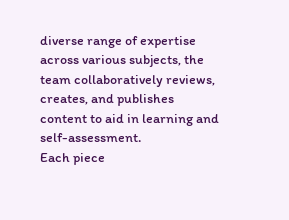diverse range of expertise across various subjects, the team collaboratively reviews, creates, and publishes content to aid in learning and self-assessment.
Each piece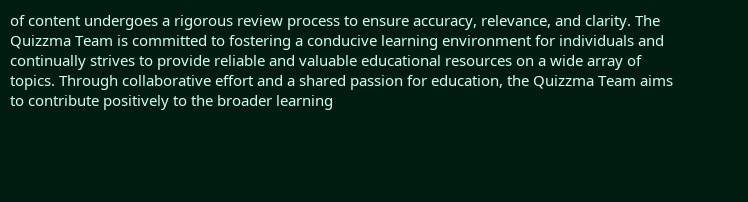of content undergoes a rigorous review process to ensure accuracy, relevance, and clarity. The Quizzma Team is committed to fostering a conducive learning environment for individuals and continually strives to provide reliable and valuable educational resources on a wide array of topics. Through collaborative effort and a shared passion for education, the Quizzma Team aims to contribute positively to the broader learning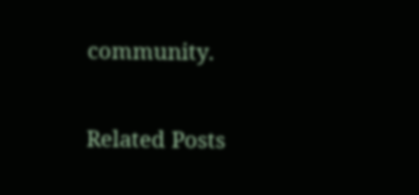community.

Related Posts